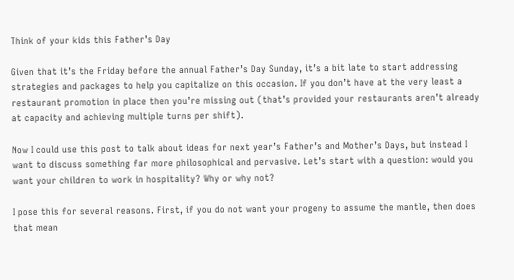Think of your kids this Father’s Day

Given that it’s the Friday before the annual Father’s Day Sunday, it’s a bit late to start addressing strategies and packages to help you capitalize on this occasion. If you don’t have at the very least a restaurant promotion in place then you’re missing out (that’s provided your restaurants aren’t already at capacity and achieving multiple turns per shift).

Now I could use this post to talk about ideas for next year’s Father’s and Mother’s Days, but instead I want to discuss something far more philosophical and pervasive. Let’s start with a question: would you want your children to work in hospitality? Why or why not?

I pose this for several reasons. First, if you do not want your progeny to assume the mantle, then does that mean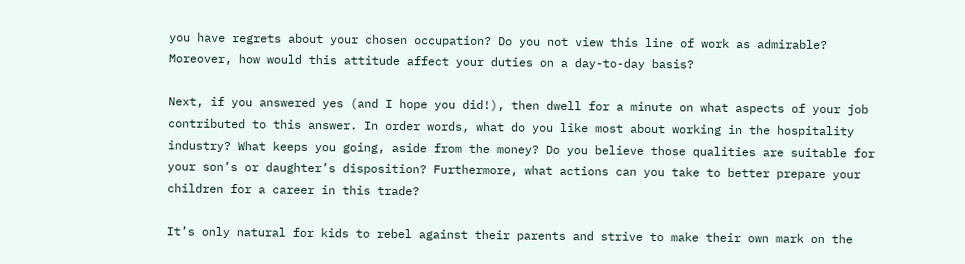you have regrets about your chosen occupation? Do you not view this line of work as admirable? Moreover, how would this attitude affect your duties on a day-to-day basis?

Next, if you answered yes (and I hope you did!), then dwell for a minute on what aspects of your job contributed to this answer. In order words, what do you like most about working in the hospitality industry? What keeps you going, aside from the money? Do you believe those qualities are suitable for your son’s or daughter’s disposition? Furthermore, what actions can you take to better prepare your children for a career in this trade?

It’s only natural for kids to rebel against their parents and strive to make their own mark on the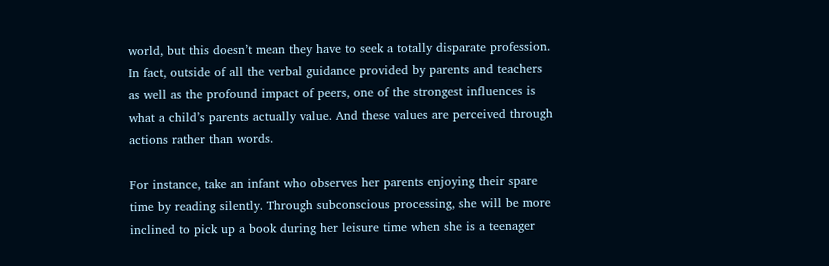world, but this doesn’t mean they have to seek a totally disparate profession. In fact, outside of all the verbal guidance provided by parents and teachers as well as the profound impact of peers, one of the strongest influences is what a child’s parents actually value. And these values are perceived through actions rather than words.

For instance, take an infant who observes her parents enjoying their spare time by reading silently. Through subconscious processing, she will be more inclined to pick up a book during her leisure time when she is a teenager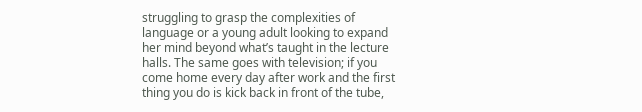struggling to grasp the complexities of language or a young adult looking to expand her mind beyond what’s taught in the lecture halls. The same goes with television; if you come home every day after work and the first thing you do is kick back in front of the tube,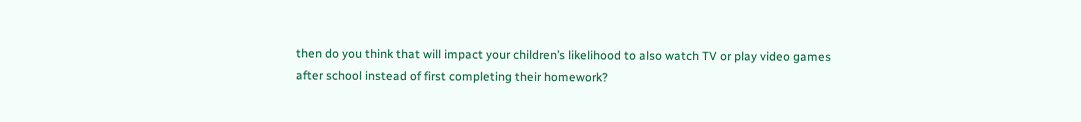then do you think that will impact your children’s likelihood to also watch TV or play video games after school instead of first completing their homework?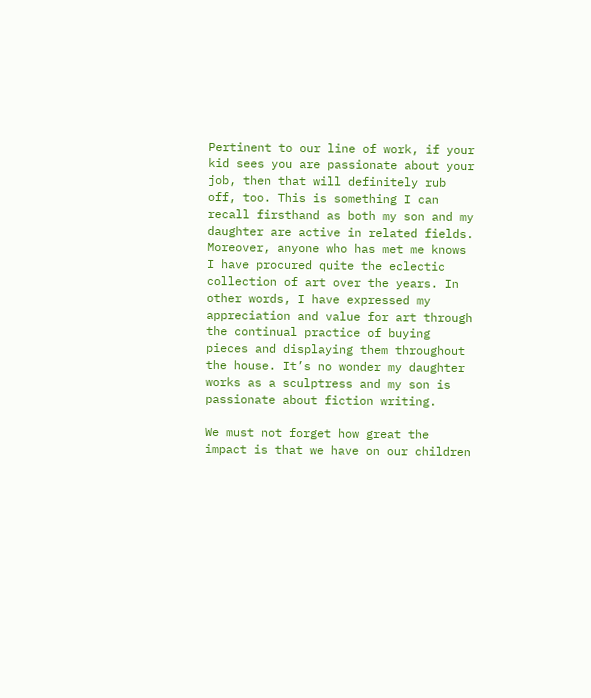Pertinent to our line of work, if your kid sees you are passionate about your job, then that will definitely rub off, too. This is something I can recall firsthand as both my son and my daughter are active in related fields. Moreover, anyone who has met me knows I have procured quite the eclectic collection of art over the years. In other words, I have expressed my appreciation and value for art through the continual practice of buying pieces and displaying them throughout the house. It’s no wonder my daughter works as a sculptress and my son is passionate about fiction writing.

We must not forget how great the impact is that we have on our children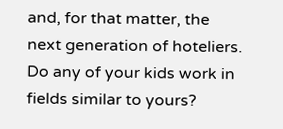and, for that matter, the next generation of hoteliers. Do any of your kids work in fields similar to yours?